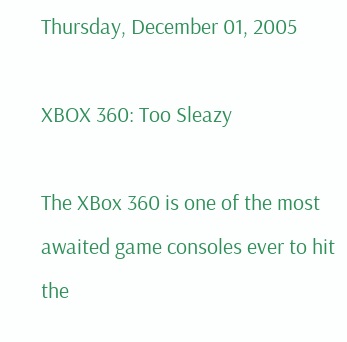Thursday, December 01, 2005

XBOX 360: Too Sleazy

The XBox 360 is one of the most awaited game consoles ever to hit the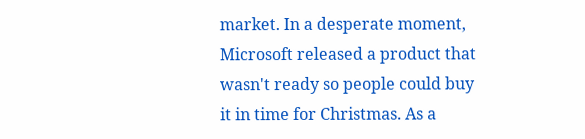market. In a desperate moment, Microsoft released a product that wasn't ready so people could buy it in time for Christmas. As a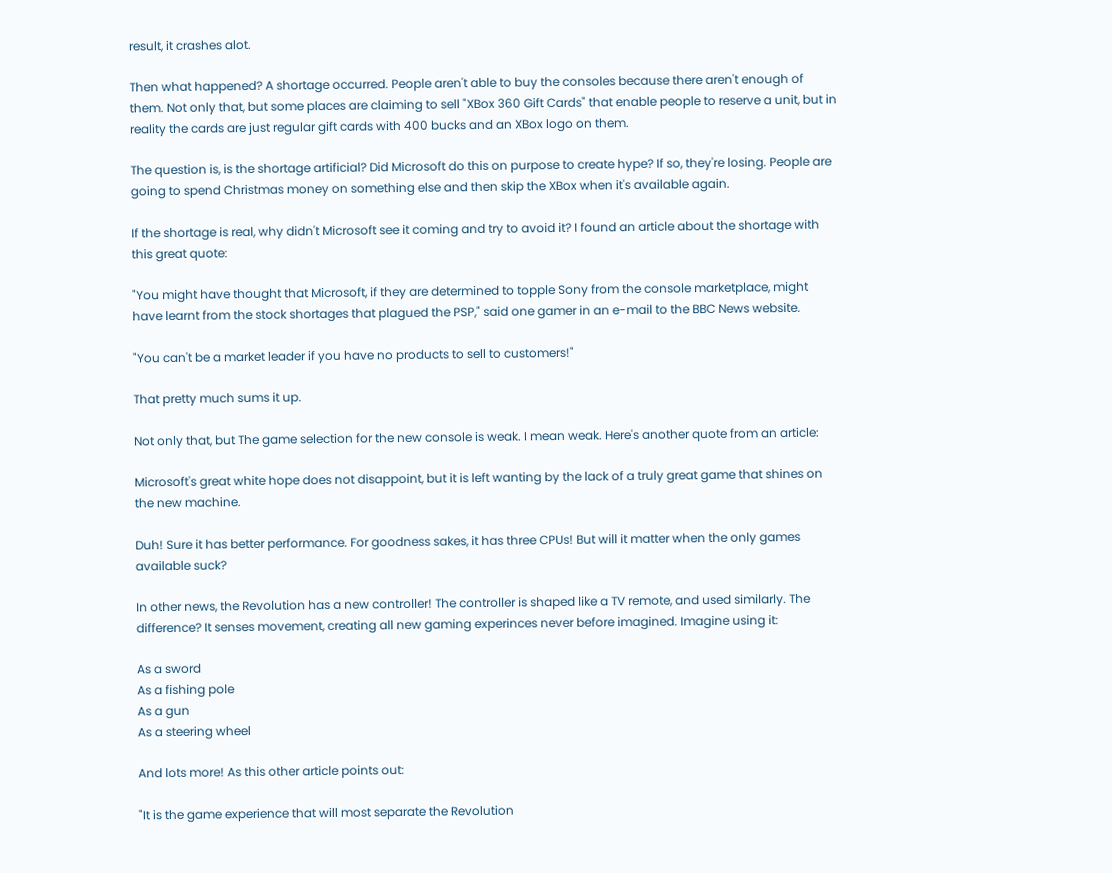result, it crashes alot.

Then what happened? A shortage occurred. People aren't able to buy the consoles because there aren't enough of them. Not only that, but some places are claiming to sell "XBox 360 Gift Cards" that enable people to reserve a unit, but in reality the cards are just regular gift cards with 400 bucks and an XBox logo on them.

The question is, is the shortage artificial? Did Microsoft do this on purpose to create hype? If so, they're losing. People are going to spend Christmas money on something else and then skip the XBox when it's available again.

If the shortage is real, why didn't Microsoft see it coming and try to avoid it? I found an article about the shortage with this great quote:

"You might have thought that Microsoft, if they are determined to topple Sony from the console marketplace, might have learnt from the stock shortages that plagued the PSP," said one gamer in an e-mail to the BBC News website.

"You can't be a market leader if you have no products to sell to customers!"

That pretty much sums it up.

Not only that, but The game selection for the new console is weak. I mean weak. Here's another quote from an article:

Microsoft's great white hope does not disappoint, but it is left wanting by the lack of a truly great game that shines on the new machine.

Duh! Sure it has better performance. For goodness sakes, it has three CPUs! But will it matter when the only games available suck?

In other news, the Revolution has a new controller! The controller is shaped like a TV remote, and used similarly. The difference? It senses movement, creating all new gaming experinces never before imagined. Imagine using it:

As a sword
As a fishing pole
As a gun
As a steering wheel

And lots more! As this other article points out:

"It is the game experience that will most separate the Revolution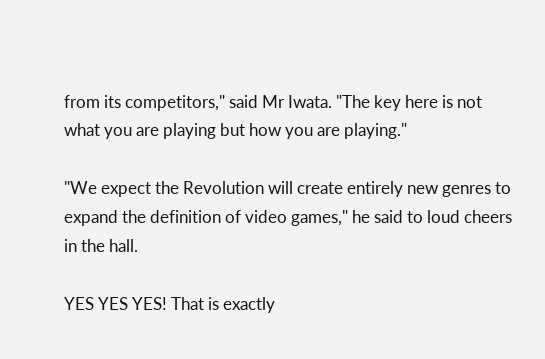from its competitors," said Mr Iwata. "The key here is not what you are playing but how you are playing."

"We expect the Revolution will create entirely new genres to expand the definition of video games," he said to loud cheers in the hall.

YES YES YES! That is exactly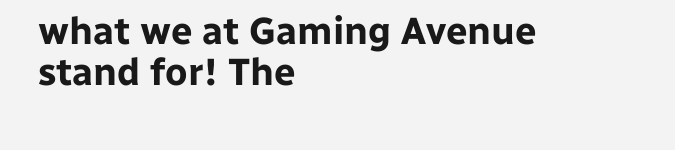what we at Gaming Avenue stand for! The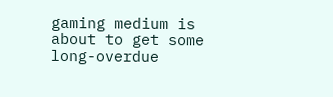gaming medium is about to get some long-overdue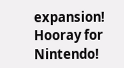expansion! Hooray for Nintendo!